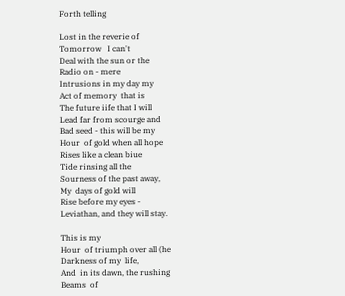Forth telling

Lost in the reverie of
Tomorrow   I can't
Deal with the sun or the
Radio on - mere
Intrusions in my day my
Act of memory  that is
The future iife that I will
Lead far from scourge and
Bad seed - this will be my
Hour  of gold when all hope
Rises like a clean biue
Tide rinsing all the
Sourness of the past away,
My  days of gold will
Rise before my eyes -
Leviathan, and they will stay.

This is my
Hour  of triumph over all (he
Darkness of my  life,
And  in its dawn, the rushing
Beams  of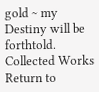gold ~ my
Destiny will be forthtold.
Collected Works
Return to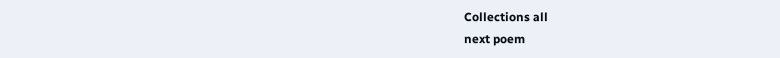Collections all
next poem